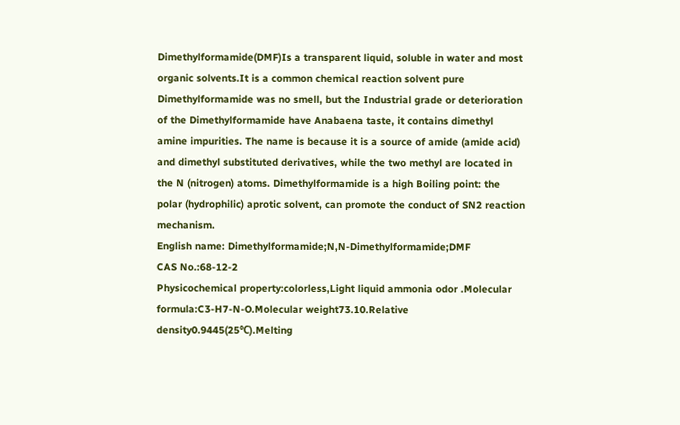Dimethylformamide(DMF)Is a transparent liquid, soluble in water and most organic solvents.It is a common chemical reaction solvent pure Dimethylformamide was no smell, but the Industrial grade or deterioration of the Dimethylformamide have Anabaena taste, it contains dimethyl amine impurities. The name is because it is a source of amide (amide acid) and dimethyl substituted derivatives, while the two methyl are located in the N (nitrogen) atoms. Dimethylformamide is a high Boiling point: the polar (hydrophilic) aprotic solvent, can promote the conduct of SN2 reaction mechanism.
English name: Dimethylformamide;N,N-Dimethylformamide;DMF
CAS No.:68-12-2
Physicochemical property:colorless,Light liquid ammonia odor .Molecular formula:C3-H7-N-O.Molecular weight73.10.Relative density0.9445(25℃).Melting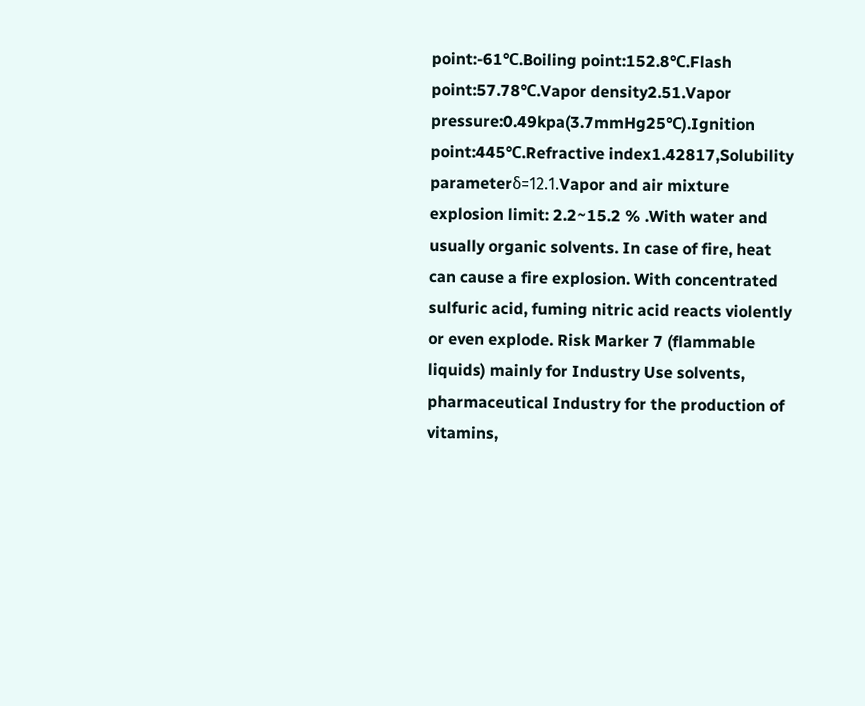point:-61℃.Boiling point:152.8℃.Flash point:57.78℃.Vapor density2.51.Vapor pressure:0.49kpa(3.7mmHg25℃).Ignition point:445℃.Refractive index1.42817,Solubility parameterδ=12.1.Vapor and air mixture explosion limit: 2.2~15.2 % .With water and usually organic solvents. In case of fire, heat can cause a fire explosion. With concentrated sulfuric acid, fuming nitric acid reacts violently or even explode. Risk Marker 7 (flammable liquids) mainly for Industry Use solvents, pharmaceutical Industry for the production of vitamins,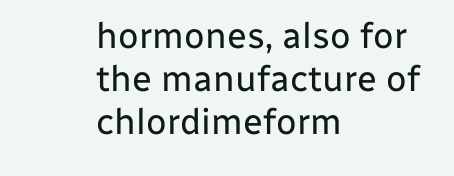hormones, also for the manufacture of chlordimeform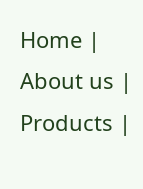Home | About us | Products |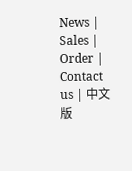News | Sales | Order | Contact us | 中文版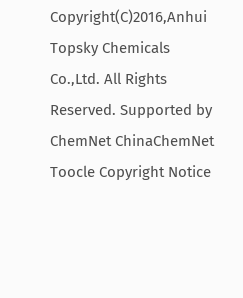Copyright(C)2016,Anhui Topsky Chemicals Co.,Ltd. All Rights Reserved. Supported by ChemNet ChinaChemNet Toocle Copyright Notice